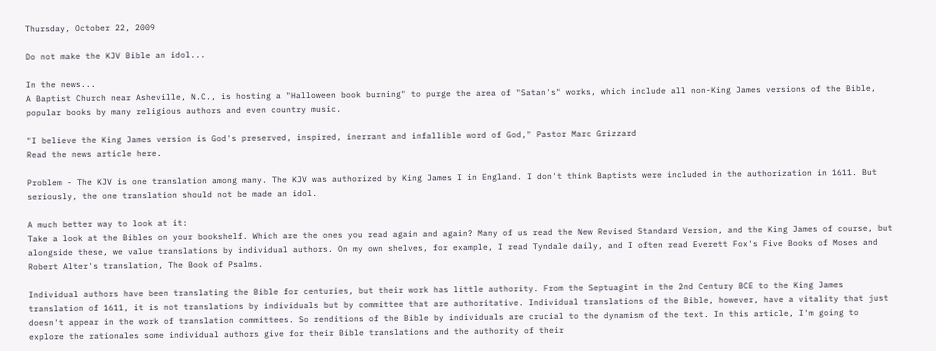Thursday, October 22, 2009

Do not make the KJV Bible an idol...

In the news...
A Baptist Church near Asheville, N.C., is hosting a "Halloween book burning" to purge the area of "Satan's" works, which include all non-King James versions of the Bible, popular books by many religious authors and even country music.

"I believe the King James version is God's preserved, inspired, inerrant and infallible word of God," Pastor Marc Grizzard
Read the news article here.

Problem - The KJV is one translation among many. The KJV was authorized by King James I in England. I don't think Baptists were included in the authorization in 1611. But seriously, the one translation should not be made an idol.

A much better way to look at it:
Take a look at the Bibles on your bookshelf. Which are the ones you read again and again? Many of us read the New Revised Standard Version, and the King James of course, but alongside these, we value translations by individual authors. On my own shelves, for example, I read Tyndale daily, and I often read Everett Fox's Five Books of Moses and Robert Alter's translation, The Book of Psalms.

Individual authors have been translating the Bible for centuries, but their work has little authority. From the Septuagint in the 2nd Century BCE to the King James translation of 1611, it is not translations by individuals but by committee that are authoritative. Individual translations of the Bible, however, have a vitality that just doesn't appear in the work of translation committees. So renditions of the Bible by individuals are crucial to the dynamism of the text. In this article, I'm going to explore the rationales some individual authors give for their Bible translations and the authority of their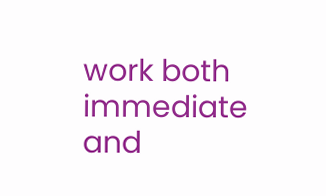work both immediate and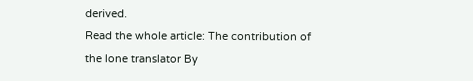derived.
Read the whole article: The contribution of the lone translator By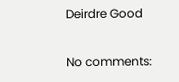Deirdre Good

No comments: